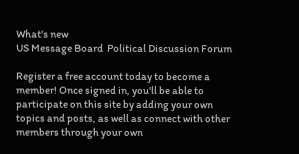What's new
US Message Board  Political Discussion Forum

Register a free account today to become a member! Once signed in, you'll be able to participate on this site by adding your own topics and posts, as well as connect with other members through your own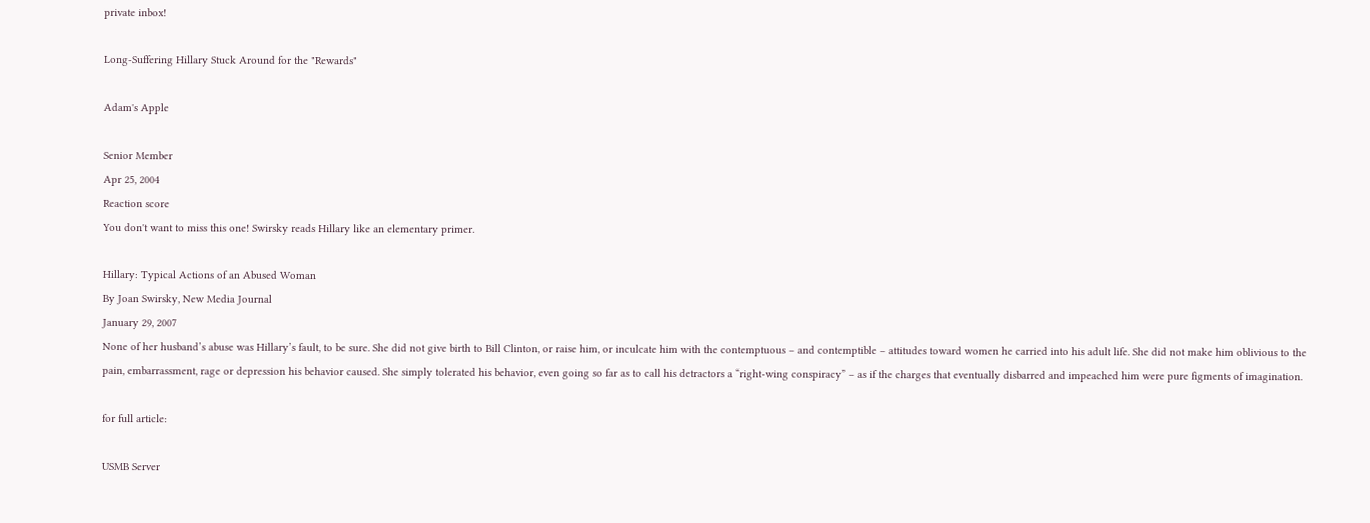private inbox!

Long-Suffering Hillary Stuck Around for the "Rewards"

Adam's Apple

Senior Member
Apr 25, 2004
Reaction score
You don't want to miss this one! Swirsky reads Hillary like an elementary primer.

Hillary: Typical Actions of an Abused Woman
By Joan Swirsky, New Media Journal
January 29, 2007
None of her husband’s abuse was Hillary’s fault, to be sure. She did not give birth to Bill Clinton, or raise him, or inculcate him with the contemptuous – and contemptible – attitudes toward women he carried into his adult life. She did not make him oblivious to the pain, embarrassment, rage or depression his behavior caused. She simply tolerated his behavior, even going so far as to call his detractors a “right-wing conspiracy” – as if the charges that eventually disbarred and impeached him were pure figments of imagination.

for full article:

USMB Server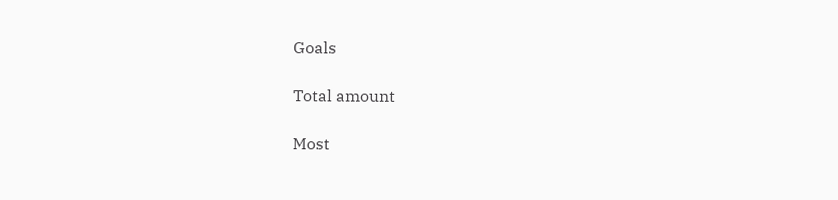Goals

Total amount

Most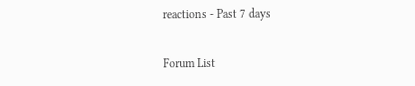reactions - Past 7 days

Forum List